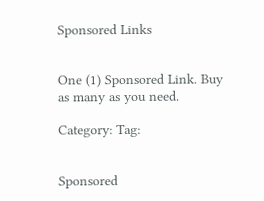Sponsored Links


One (1) Sponsored Link. Buy as many as you need.

Category: Tag:


Sponsored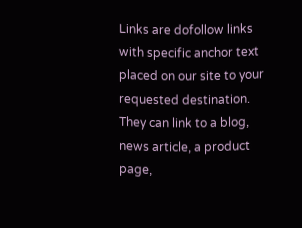Links are dofollow links with specific anchor text placed on our site to your requested destination. They can link to a blog, news article, a product page,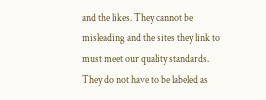and the likes. They cannot be misleading and the sites they link to must meet our quality standards. They do not have to be labeled as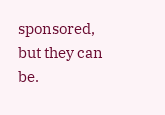sponsored, but they can be.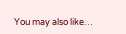You may also like…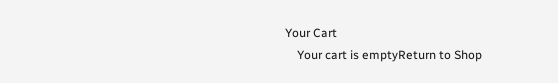Your Cart
    Your cart is emptyReturn to Shop